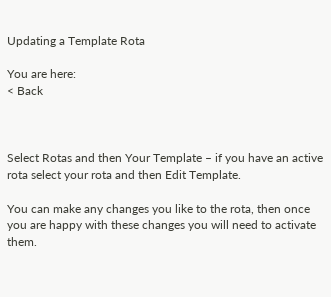Updating a Template Rota

You are here:
< Back



Select Rotas and then Your Template – if you have an active rota select your rota and then Edit Template.

You can make any changes you like to the rota, then once you are happy with these changes you will need to activate them.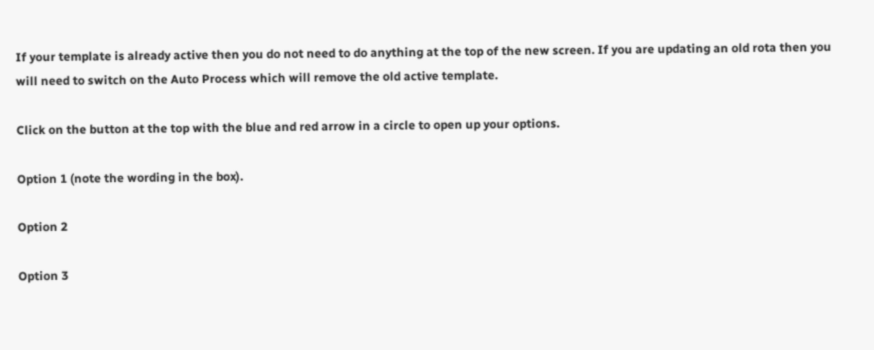If your template is already active then you do not need to do anything at the top of the new screen. If you are updating an old rota then you will need to switch on the Auto Process which will remove the old active template.

Click on the button at the top with the blue and red arrow in a circle to open up your options.

Option 1 (note the wording in the box).

Option 2

Option 3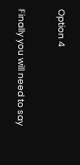Option 4

Finally you will need to say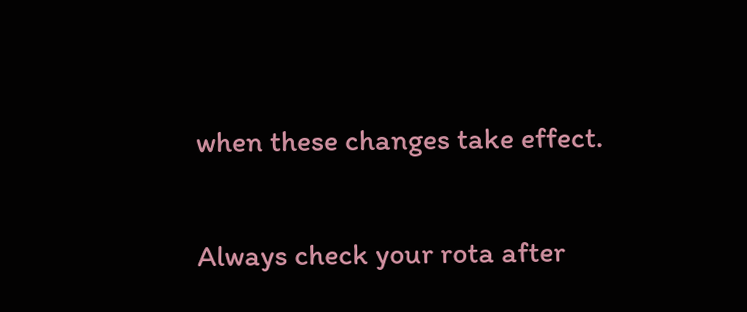when these changes take effect.

Always check your rota after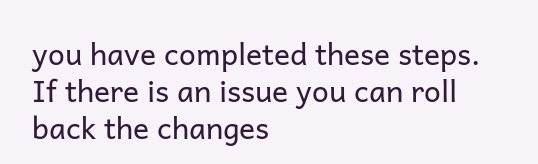you have completed these steps. If there is an issue you can roll back the changes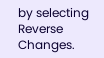by selecting Reverse Changes.